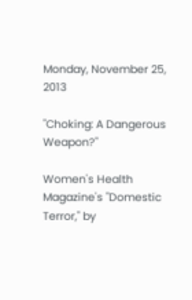Monday, November 25, 2013

"Choking: A Dangerous Weapon?"

Women's Health Magazine's "Domestic Terror," by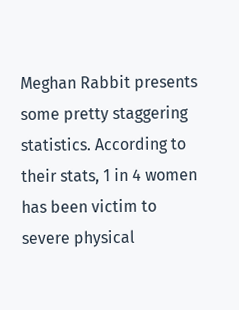Meghan Rabbit presents some pretty staggering statistics. According to their stats, 1 in 4 women has been victim to severe physical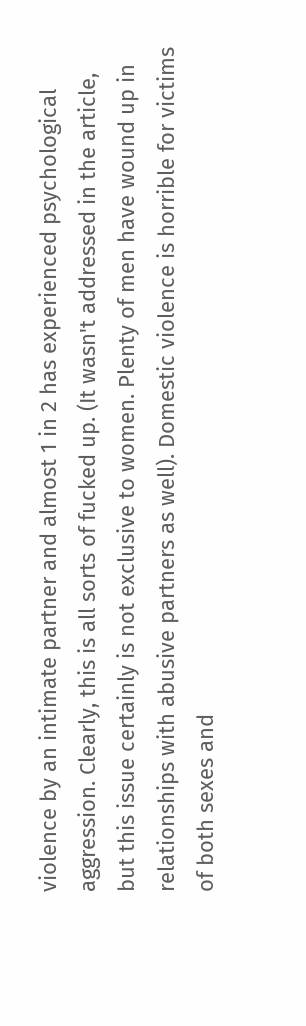violence by an intimate partner and almost 1 in 2 has experienced psychological aggression. Clearly, this is all sorts of fucked up. (It wasn't addressed in the article, but this issue certainly is not exclusive to women. Plenty of men have wound up in relationships with abusive partners as well). Domestic violence is horrible for victims of both sexes and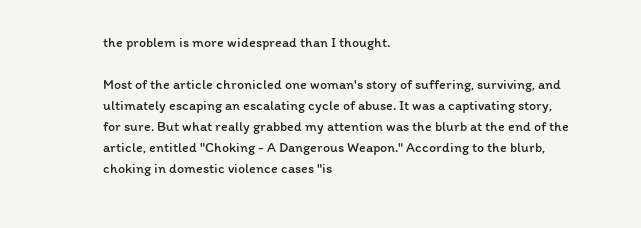the problem is more widespread than I thought.

Most of the article chronicled one woman's story of suffering, surviving, and ultimately escaping an escalating cycle of abuse. It was a captivating story, for sure. But what really grabbed my attention was the blurb at the end of the article, entitled "Choking - A Dangerous Weapon." According to the blurb, choking in domestic violence cases "is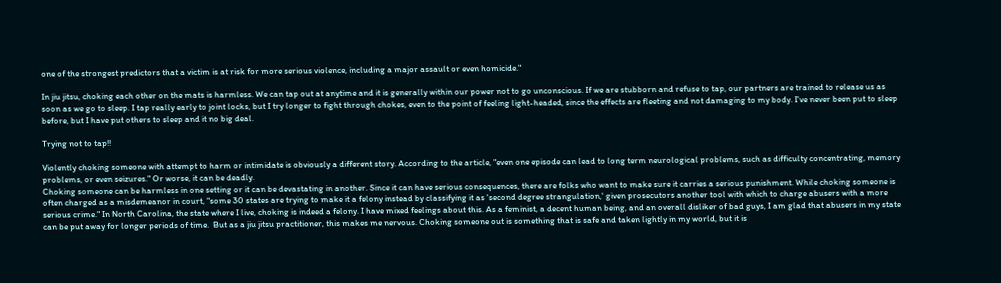one of the strongest predictors that a victim is at risk for more serious violence, including a major assault or even homicide."

In jiu jitsu, choking each other on the mats is harmless. We can tap out at anytime and it is generally within our power not to go unconscious. If we are stubborn and refuse to tap, our partners are trained to release us as soon as we go to sleep. I tap really early to joint locks, but I try longer to fight through chokes, even to the point of feeling light-headed, since the effects are fleeting and not damaging to my body. I've never been put to sleep before, but I have put others to sleep and it no big deal.

Trying not to tap!!

Violently choking someone with attempt to harm or intimidate is obviously a different story. According to the article, "even one episode can lead to long term neurological problems, such as difficulty concentrating, memory problems, or even seizures." Or worse, it can be deadly.
Choking someone can be harmless in one setting or it can be devastating in another. Since it can have serious consequences, there are folks who want to make sure it carries a serious punishment. While choking someone is often charged as a misdemeanor in court, "some 30 states are trying to make it a felony instead by classifying it as 'second degree strangulation,' given prosecutors another tool with which to charge abusers with a more serious crime." In North Carolina, the state where I live, choking is indeed a felony. I have mixed feelings about this. As a feminist, a decent human being, and an overall disliker of bad guys, I am glad that abusers in my state can be put away for longer periods of time.  But as a jiu jitsu practitioner, this makes me nervous. Choking someone out is something that is safe and taken lightly in my world, but it is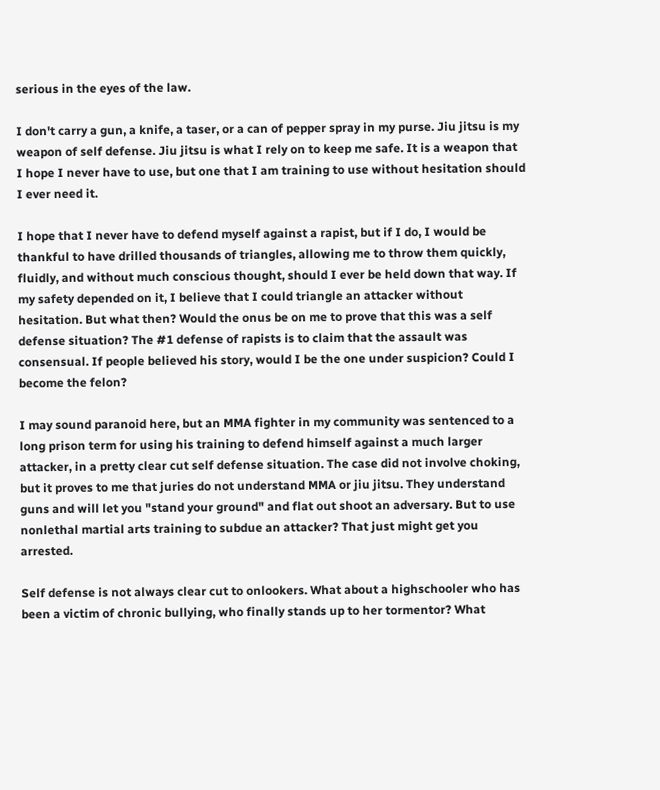serious in the eyes of the law.

I don't carry a gun, a knife, a taser, or a can of pepper spray in my purse. Jiu jitsu is my weapon of self defense. Jiu jitsu is what I rely on to keep me safe. It is a weapon that I hope I never have to use, but one that I am training to use without hesitation should I ever need it.

I hope that I never have to defend myself against a rapist, but if I do, I would be thankful to have drilled thousands of triangles, allowing me to throw them quickly, fluidly, and without much conscious thought, should I ever be held down that way. If my safety depended on it, I believe that I could triangle an attacker without hesitation. But what then? Would the onus be on me to prove that this was a self defense situation? The #1 defense of rapists is to claim that the assault was consensual. If people believed his story, would I be the one under suspicion? Could I become the felon?

I may sound paranoid here, but an MMA fighter in my community was sentenced to a long prison term for using his training to defend himself against a much larger attacker, in a pretty clear cut self defense situation. The case did not involve choking, but it proves to me that juries do not understand MMA or jiu jitsu. They understand guns and will let you "stand your ground" and flat out shoot an adversary. But to use nonlethal martial arts training to subdue an attacker? That just might get you arrested.

Self defense is not always clear cut to onlookers. What about a highschooler who has been a victim of chronic bullying, who finally stands up to her tormentor? What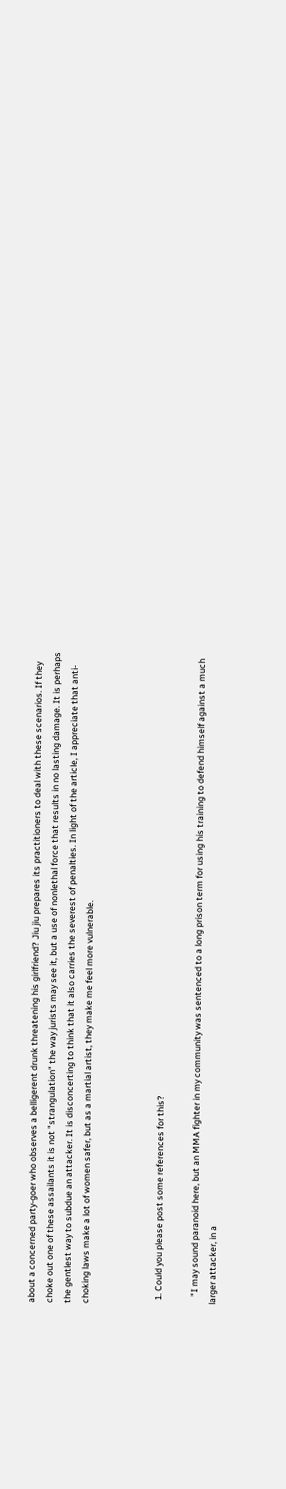about a concerned party-goer who observes a belligerent drunk threatening his girlfriend? Jiu jiu prepares its practitioners to deal with these scenarios. If they choke out one of these assailants it is not "strangulation" the way jurists may see it, but a use of nonlethal force that results in no lasting damage. It is perhaps the gentlest way to subdue an attacker. It is disconcerting to think that it also carries the severest of penalties. In light of the article, I appreciate that anti-choking laws make a lot of women safer, but as a martial artist, they make me feel more vulnerable.



  1. Could you please post some references for this?

    "I may sound paranoid here, but an MMA fighter in my community was sentenced to a long prison term for using his training to defend himself against a much larger attacker, in a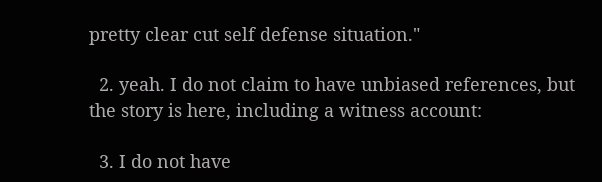pretty clear cut self defense situation."

  2. yeah. I do not claim to have unbiased references, but the story is here, including a witness account:

  3. I do not have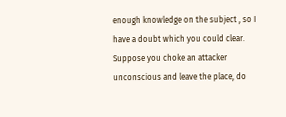enough knowledge on the subject , so I have a doubt which you could clear. Suppose you choke an attacker unconscious and leave the place, do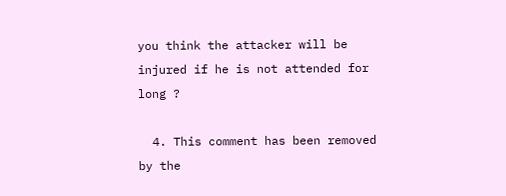you think the attacker will be injured if he is not attended for long ?

  4. This comment has been removed by the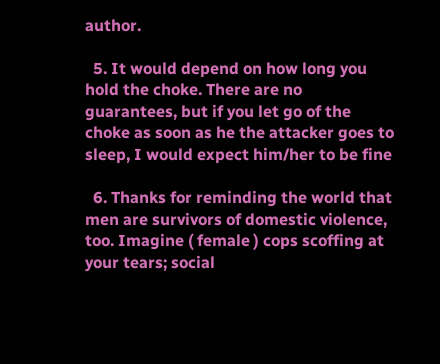author.

  5. It would depend on how long you hold the choke. There are no guarantees, but if you let go of the choke as soon as he the attacker goes to sleep, I would expect him/her to be fine

  6. Thanks for reminding the world that men are survivors of domestic violence, too. Imagine ( female ) cops scoffing at your tears; social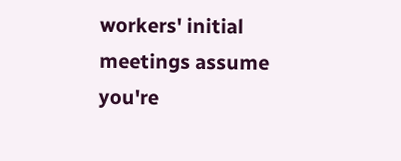workers' initial meetings assume you're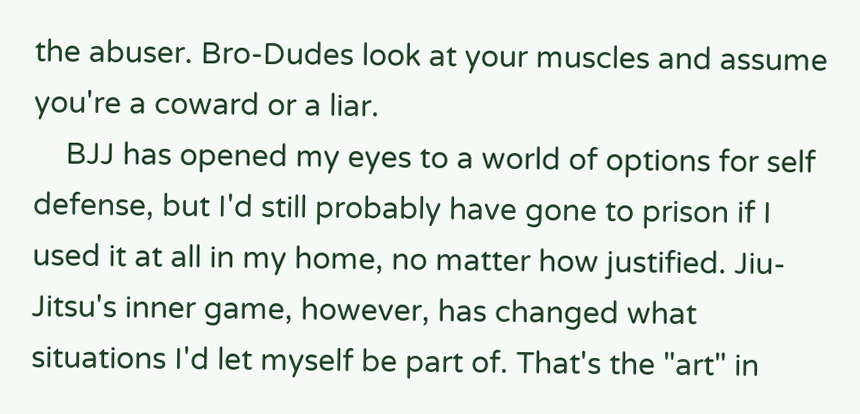the abuser. Bro-Dudes look at your muscles and assume you're a coward or a liar.
    BJJ has opened my eyes to a world of options for self defense, but I'd still probably have gone to prison if I used it at all in my home, no matter how justified. Jiu-Jitsu's inner game, however, has changed what situations I'd let myself be part of. That's the "art" in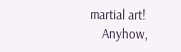martial art!
    Anyhow,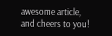awesome article, and cheers to you!